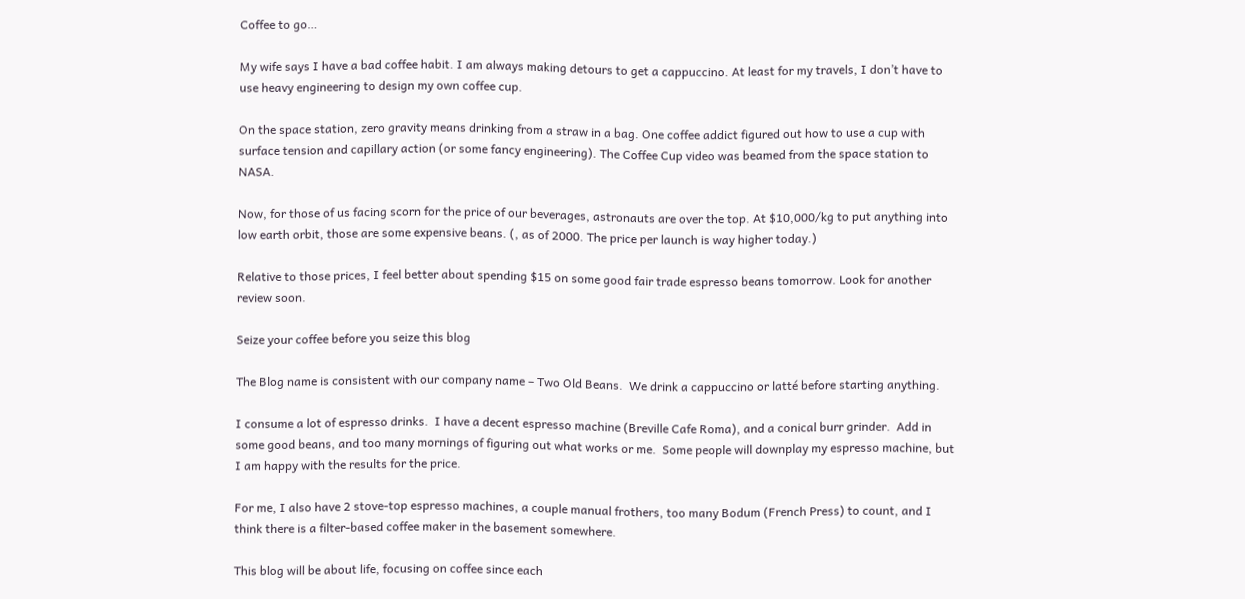Coffee to go…

My wife says I have a bad coffee habit. I am always making detours to get a cappuccino. At least for my travels, I don’t have to use heavy engineering to design my own coffee cup.

On the space station, zero gravity means drinking from a straw in a bag. One coffee addict figured out how to use a cup with surface tension and capillary action (or some fancy engineering). The Coffee Cup video was beamed from the space station to NASA.

Now, for those of us facing scorn for the price of our beverages, astronauts are over the top. At $10,000/kg to put anything into low earth orbit, those are some expensive beans. (, as of 2000. The price per launch is way higher today.)

Relative to those prices, I feel better about spending $15 on some good fair trade espresso beans tomorrow. Look for another review soon.

Seize your coffee before you seize this blog

The Blog name is consistent with our company name – Two Old Beans.  We drink a cappuccino or latté before starting anything.

I consume a lot of espresso drinks.  I have a decent espresso machine (Breville Cafe Roma), and a conical burr grinder.  Add in some good beans, and too many mornings of figuring out what works or me.  Some people will downplay my espresso machine, but I am happy with the results for the price.

For me, I also have 2 stove-top espresso machines, a couple manual frothers, too many Bodum (French Press) to count, and I think there is a filter-based coffee maker in the basement somewhere.

This blog will be about life, focusing on coffee since each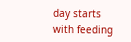day starts with feeding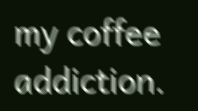my coffee addiction.